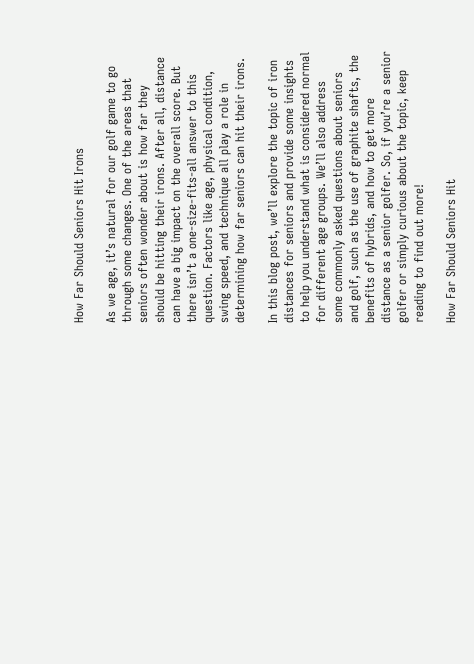How Far Should Seniors Hit Irons

As we age, it’s natural for our golf game to go through some changes. One of the areas that seniors often wonder about is how far they should be hitting their irons. After all, distance can have a big impact on the overall score. But there isn’t a one-size-fits-all answer to this question. Factors like age, physical condition, swing speed, and technique all play a role in determining how far seniors can hit their irons.

In this blog post, we’ll explore the topic of iron distances for seniors and provide some insights to help you understand what is considered normal for different age groups. We’ll also address some commonly asked questions about seniors and golf, such as the use of graphite shafts, the benefits of hybrids, and how to get more distance as a senior golfer. So, if you’re a senior golfer or simply curious about the topic, keep reading to find out more!

How Far Should Seniors Hit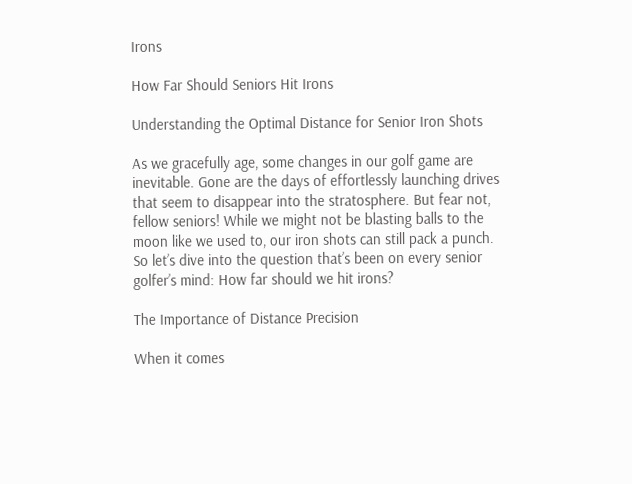Irons

How Far Should Seniors Hit Irons

Understanding the Optimal Distance for Senior Iron Shots

As we gracefully age, some changes in our golf game are inevitable. Gone are the days of effortlessly launching drives that seem to disappear into the stratosphere. But fear not, fellow seniors! While we might not be blasting balls to the moon like we used to, our iron shots can still pack a punch. So let’s dive into the question that’s been on every senior golfer’s mind: How far should we hit irons?

The Importance of Distance Precision

When it comes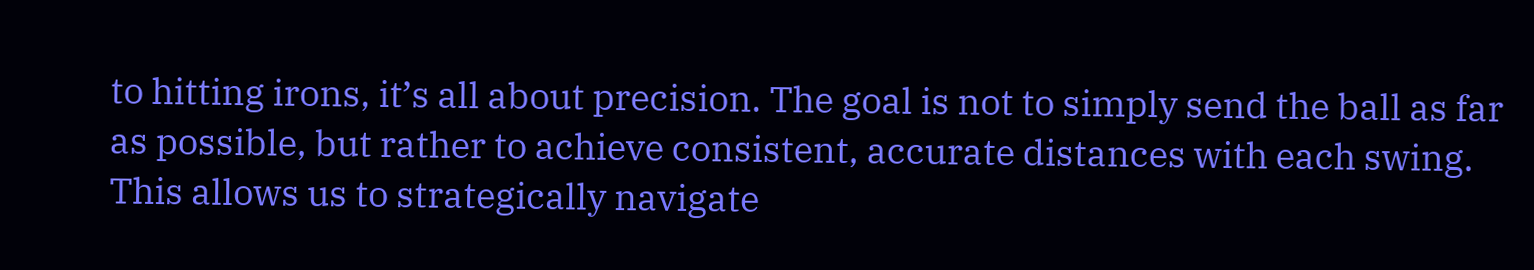to hitting irons, it’s all about precision. The goal is not to simply send the ball as far as possible, but rather to achieve consistent, accurate distances with each swing. This allows us to strategically navigate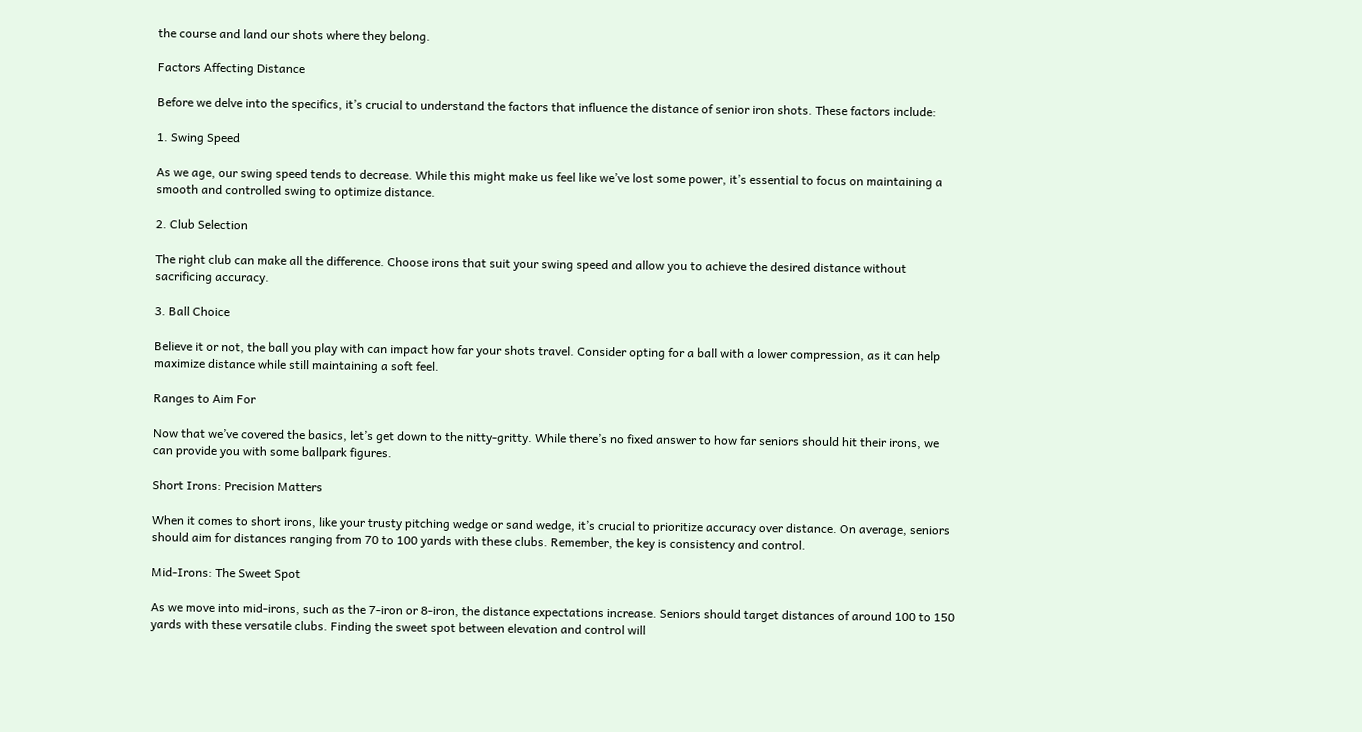the course and land our shots where they belong.

Factors Affecting Distance

Before we delve into the specifics, it’s crucial to understand the factors that influence the distance of senior iron shots. These factors include:

1. Swing Speed

As we age, our swing speed tends to decrease. While this might make us feel like we’ve lost some power, it’s essential to focus on maintaining a smooth and controlled swing to optimize distance.

2. Club Selection

The right club can make all the difference. Choose irons that suit your swing speed and allow you to achieve the desired distance without sacrificing accuracy.

3. Ball Choice

Believe it or not, the ball you play with can impact how far your shots travel. Consider opting for a ball with a lower compression, as it can help maximize distance while still maintaining a soft feel.

Ranges to Aim For

Now that we’ve covered the basics, let’s get down to the nitty-gritty. While there’s no fixed answer to how far seniors should hit their irons, we can provide you with some ballpark figures.

Short Irons: Precision Matters

When it comes to short irons, like your trusty pitching wedge or sand wedge, it’s crucial to prioritize accuracy over distance. On average, seniors should aim for distances ranging from 70 to 100 yards with these clubs. Remember, the key is consistency and control.

Mid-Irons: The Sweet Spot

As we move into mid-irons, such as the 7-iron or 8-iron, the distance expectations increase. Seniors should target distances of around 100 to 150 yards with these versatile clubs. Finding the sweet spot between elevation and control will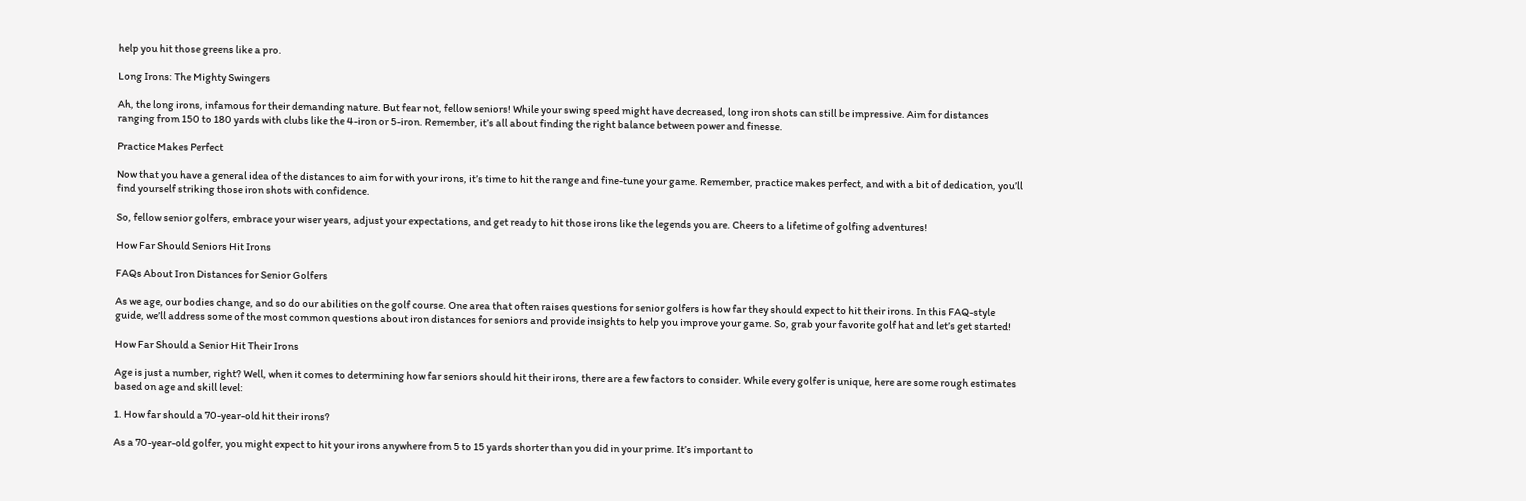help you hit those greens like a pro.

Long Irons: The Mighty Swingers

Ah, the long irons, infamous for their demanding nature. But fear not, fellow seniors! While your swing speed might have decreased, long iron shots can still be impressive. Aim for distances ranging from 150 to 180 yards with clubs like the 4-iron or 5-iron. Remember, it’s all about finding the right balance between power and finesse.

Practice Makes Perfect

Now that you have a general idea of the distances to aim for with your irons, it’s time to hit the range and fine-tune your game. Remember, practice makes perfect, and with a bit of dedication, you’ll find yourself striking those iron shots with confidence.

So, fellow senior golfers, embrace your wiser years, adjust your expectations, and get ready to hit those irons like the legends you are. Cheers to a lifetime of golfing adventures!

How Far Should Seniors Hit Irons

FAQs About Iron Distances for Senior Golfers

As we age, our bodies change, and so do our abilities on the golf course. One area that often raises questions for senior golfers is how far they should expect to hit their irons. In this FAQ-style guide, we’ll address some of the most common questions about iron distances for seniors and provide insights to help you improve your game. So, grab your favorite golf hat and let’s get started!

How Far Should a Senior Hit Their Irons

Age is just a number, right? Well, when it comes to determining how far seniors should hit their irons, there are a few factors to consider. While every golfer is unique, here are some rough estimates based on age and skill level:

1. How far should a 70-year-old hit their irons?

As a 70-year-old golfer, you might expect to hit your irons anywhere from 5 to 15 yards shorter than you did in your prime. It’s important to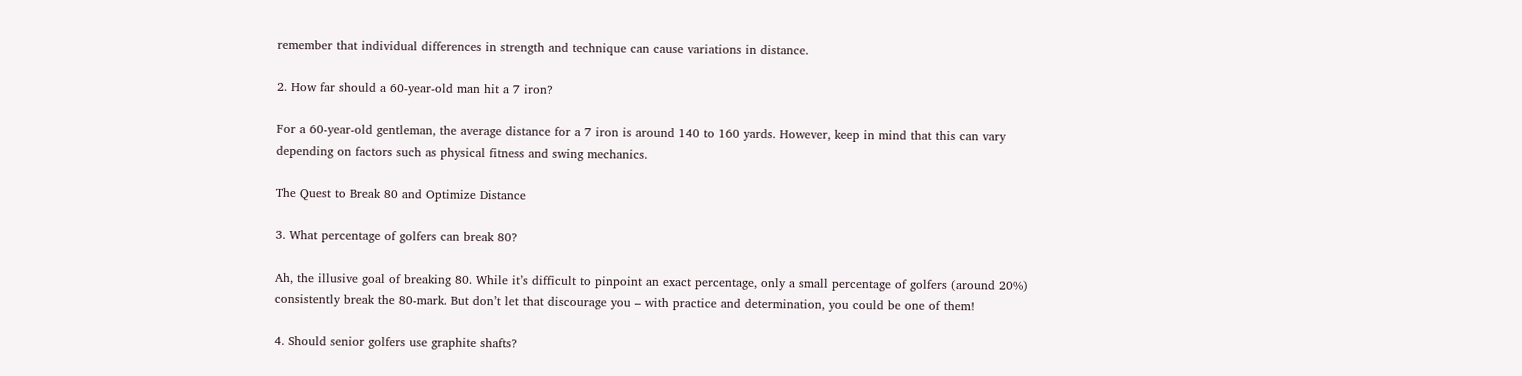remember that individual differences in strength and technique can cause variations in distance.

2. How far should a 60-year-old man hit a 7 iron?

For a 60-year-old gentleman, the average distance for a 7 iron is around 140 to 160 yards. However, keep in mind that this can vary depending on factors such as physical fitness and swing mechanics.

The Quest to Break 80 and Optimize Distance

3. What percentage of golfers can break 80?

Ah, the illusive goal of breaking 80. While it’s difficult to pinpoint an exact percentage, only a small percentage of golfers (around 20%) consistently break the 80-mark. But don’t let that discourage you – with practice and determination, you could be one of them!

4. Should senior golfers use graphite shafts?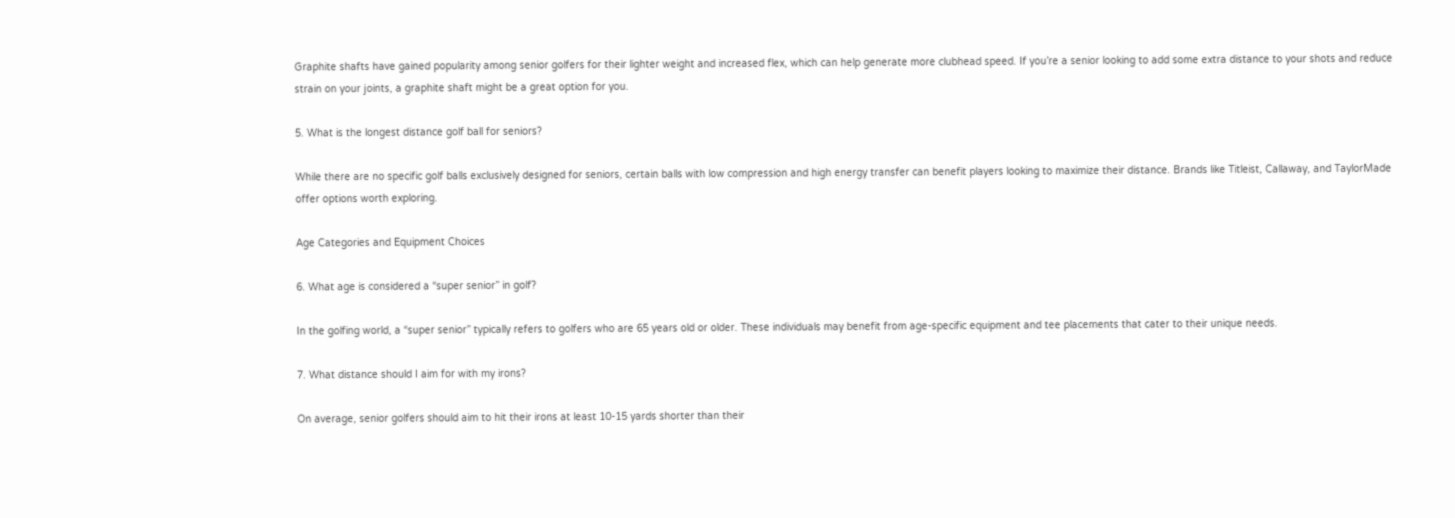Graphite shafts have gained popularity among senior golfers for their lighter weight and increased flex, which can help generate more clubhead speed. If you’re a senior looking to add some extra distance to your shots and reduce strain on your joints, a graphite shaft might be a great option for you.

5. What is the longest distance golf ball for seniors?

While there are no specific golf balls exclusively designed for seniors, certain balls with low compression and high energy transfer can benefit players looking to maximize their distance. Brands like Titleist, Callaway, and TaylorMade offer options worth exploring.

Age Categories and Equipment Choices

6. What age is considered a “super senior” in golf?

In the golfing world, a “super senior” typically refers to golfers who are 65 years old or older. These individuals may benefit from age-specific equipment and tee placements that cater to their unique needs.

7. What distance should I aim for with my irons?

On average, senior golfers should aim to hit their irons at least 10-15 yards shorter than their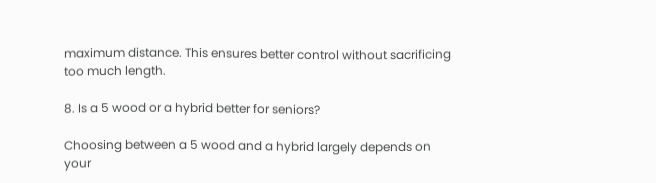maximum distance. This ensures better control without sacrificing too much length.

8. Is a 5 wood or a hybrid better for seniors?

Choosing between a 5 wood and a hybrid largely depends on your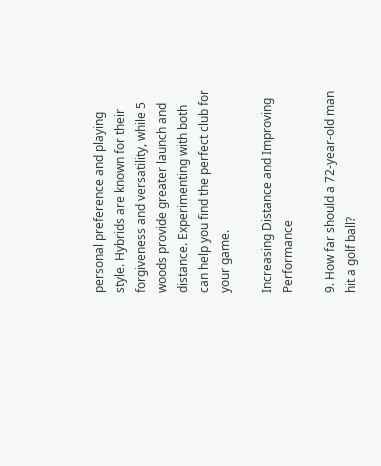personal preference and playing style. Hybrids are known for their forgiveness and versatility, while 5 woods provide greater launch and distance. Experimenting with both can help you find the perfect club for your game.

Increasing Distance and Improving Performance

9. How far should a 72-year-old man hit a golf ball?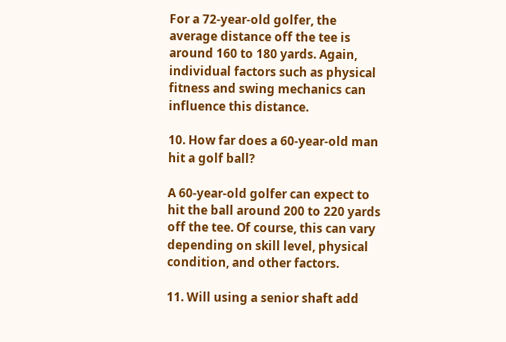For a 72-year-old golfer, the average distance off the tee is around 160 to 180 yards. Again, individual factors such as physical fitness and swing mechanics can influence this distance.

10. How far does a 60-year-old man hit a golf ball?

A 60-year-old golfer can expect to hit the ball around 200 to 220 yards off the tee. Of course, this can vary depending on skill level, physical condition, and other factors.

11. Will using a senior shaft add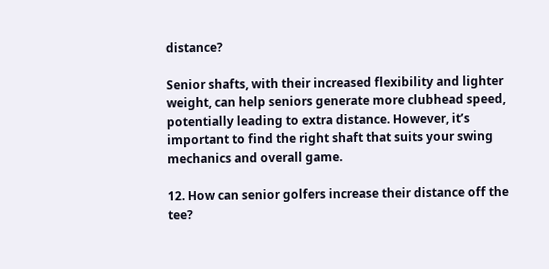distance?

Senior shafts, with their increased flexibility and lighter weight, can help seniors generate more clubhead speed, potentially leading to extra distance. However, it’s important to find the right shaft that suits your swing mechanics and overall game.

12. How can senior golfers increase their distance off the tee?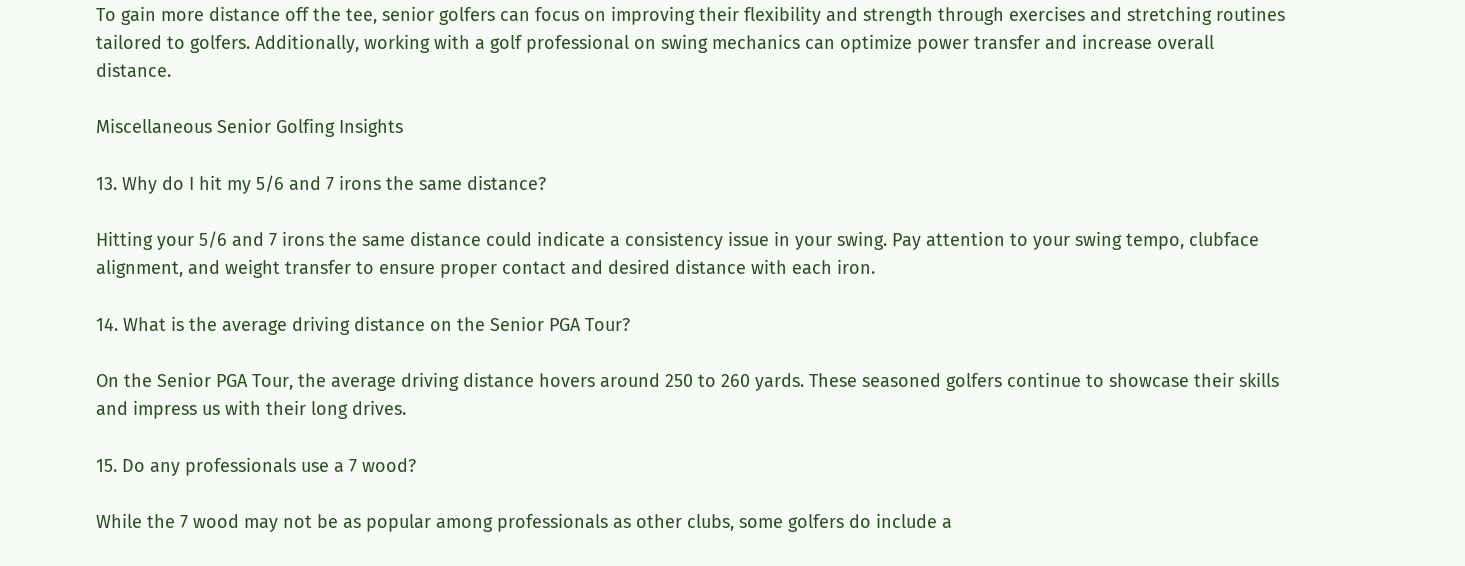To gain more distance off the tee, senior golfers can focus on improving their flexibility and strength through exercises and stretching routines tailored to golfers. Additionally, working with a golf professional on swing mechanics can optimize power transfer and increase overall distance.

Miscellaneous Senior Golfing Insights

13. Why do I hit my 5/6 and 7 irons the same distance?

Hitting your 5/6 and 7 irons the same distance could indicate a consistency issue in your swing. Pay attention to your swing tempo, clubface alignment, and weight transfer to ensure proper contact and desired distance with each iron.

14. What is the average driving distance on the Senior PGA Tour?

On the Senior PGA Tour, the average driving distance hovers around 250 to 260 yards. These seasoned golfers continue to showcase their skills and impress us with their long drives.

15. Do any professionals use a 7 wood?

While the 7 wood may not be as popular among professionals as other clubs, some golfers do include a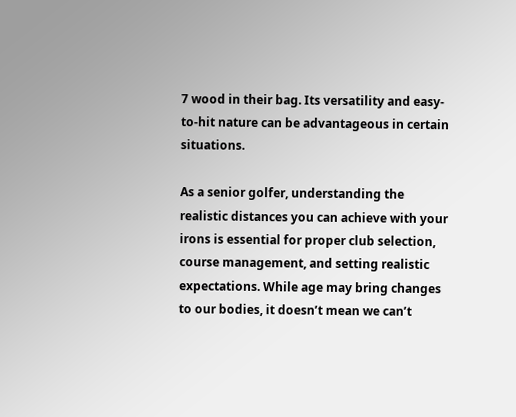7 wood in their bag. Its versatility and easy-to-hit nature can be advantageous in certain situations.

As a senior golfer, understanding the realistic distances you can achieve with your irons is essential for proper club selection, course management, and setting realistic expectations. While age may bring changes to our bodies, it doesn’t mean we can’t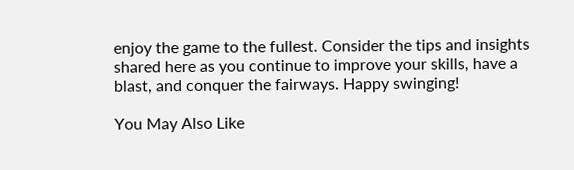enjoy the game to the fullest. Consider the tips and insights shared here as you continue to improve your skills, have a blast, and conquer the fairways. Happy swinging!

You May Also Like